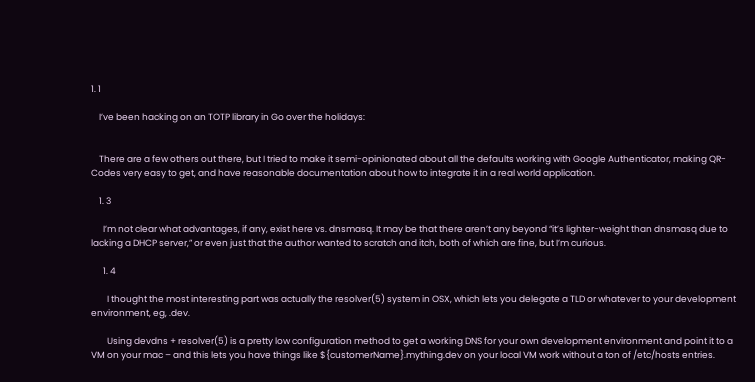1. 1

    I’ve been hacking on an TOTP library in Go over the holidays:


    There are a few others out there, but I tried to make it semi-opinionated about all the defaults working with Google Authenticator, making QR-Codes very easy to get, and have reasonable documentation about how to integrate it in a real world application.

    1. 3

      I’m not clear what advantages, if any, exist here vs. dnsmasq. It may be that there aren’t any beyond “it’s lighter-weight than dnsmasq due to lacking a DHCP server,” or even just that the author wanted to scratch and itch, both of which are fine, but I’m curious.

      1. 4

        I thought the most interesting part was actually the resolver(5) system in OSX, which lets you delegate a TLD or whatever to your development environment, eg, .dev.

        Using devdns + resolver(5) is a pretty low configuration method to get a working DNS for your own development environment and point it to a VM on your mac – and this lets you have things like ${customerName}.mything.dev on your local VM work without a ton of /etc/hosts entries.